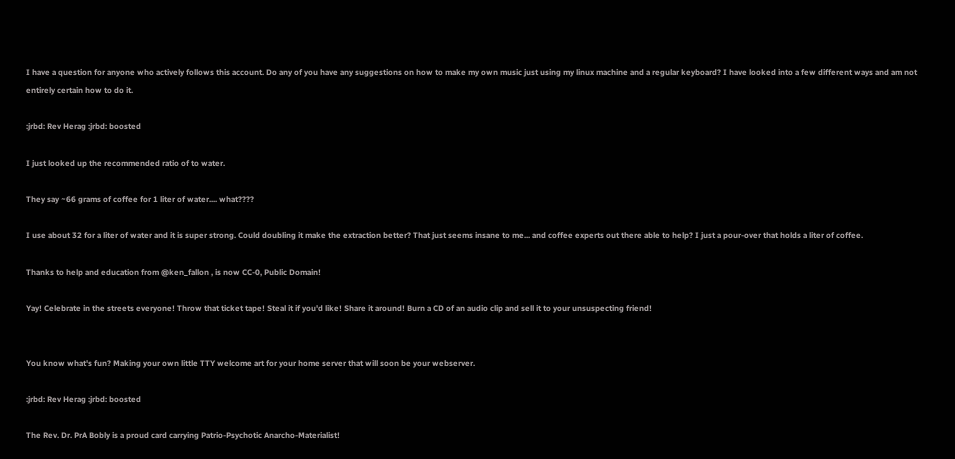I have a question for anyone who actively follows this account. Do any of you have any suggestions on how to make my own music just using my linux machine and a regular keyboard? I have looked into a few different ways and am not entirely certain how to do it.

:jrbd: Rev Herag :jrbd: boosted

I just looked up the recommended ratio of to water.

They say ~66 grams of coffee for 1 liter of water.... what????

I use about 32 for a liter of water and it is super strong. Could doubling it make the extraction better? That just seems insane to me... and coffee experts out there able to help? I just a pour-over that holds a liter of coffee.

Thanks to help and education from @ken_fallon , is now CC-0, Public Domain!

Yay! Celebrate in the streets everyone! Throw that ticket tape! Steal it if you'd like! Share it around! Burn a CD of an audio clip and sell it to your unsuspecting friend!


You know what's fun? Making your own little TTY welcome art for your home server that will soon be your webserver.

:jrbd: Rev Herag :jrbd: boosted

The Rev. Dr. PrA Bobly is a proud card carrying Patrio-Psychotic Anarcho-Materialist!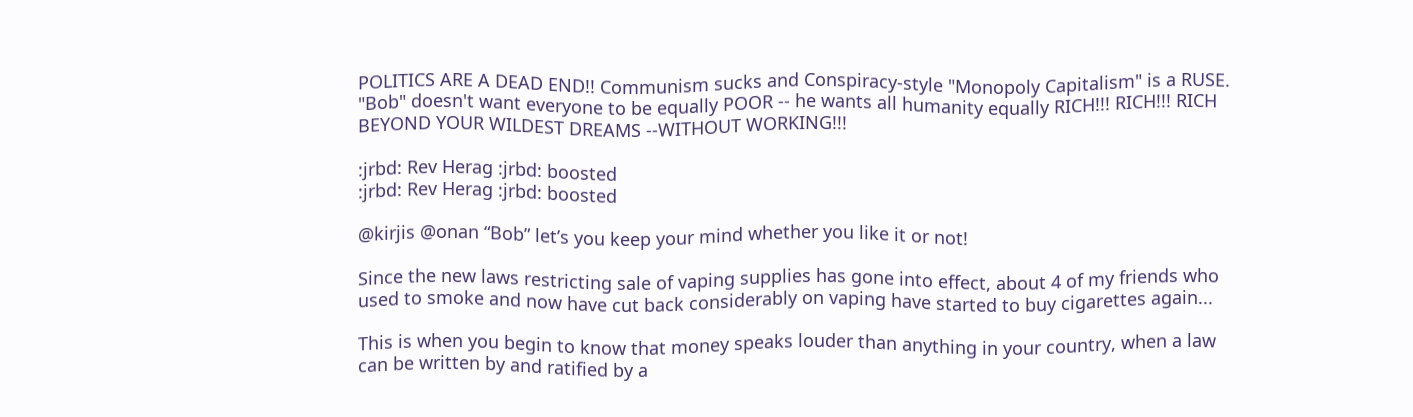POLITICS ARE A DEAD END!! Communism sucks and Conspiracy-style "Monopoly Capitalism" is a RUSE. "Bob" doesn't want everyone to be equally POOR -- he wants all humanity equally RICH!!! RICH!!! RICH BEYOND YOUR WILDEST DREAMS --WITHOUT WORKING!!!

:jrbd: Rev Herag :jrbd: boosted
:jrbd: Rev Herag :jrbd: boosted

@kirjis @onan “Bob” let’s you keep your mind whether you like it or not!

Since the new laws restricting sale of vaping supplies has gone into effect, about 4 of my friends who used to smoke and now have cut back considerably on vaping have started to buy cigarettes again...

This is when you begin to know that money speaks louder than anything in your country, when a law can be written by and ratified by a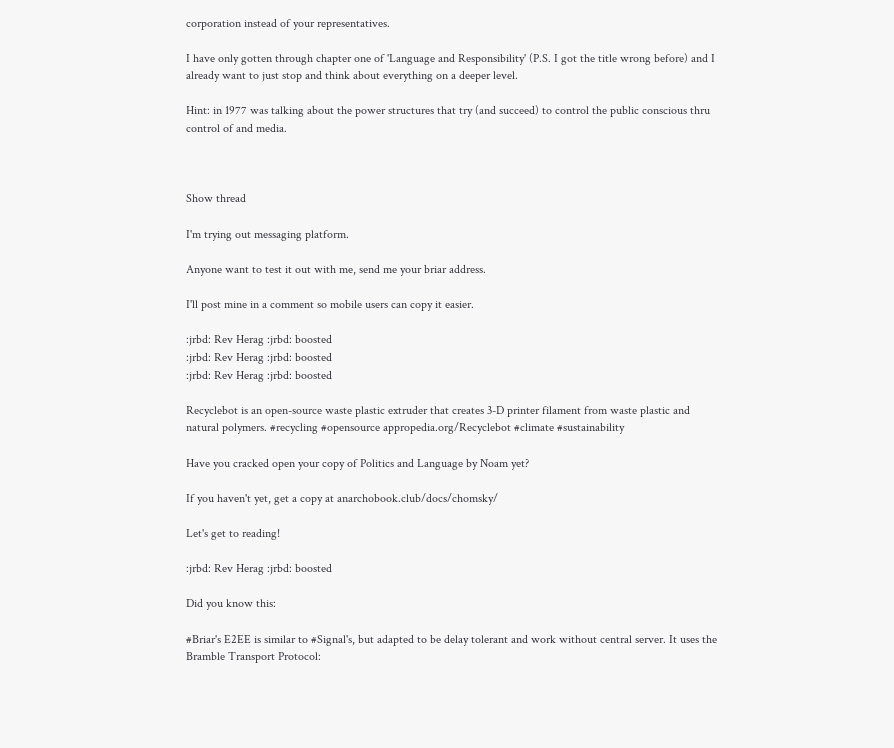corporation instead of your representatives.

I have only gotten through chapter one of 'Language and Responsibility' (P.S. I got the title wrong before) and I already want to just stop and think about everything on a deeper level.

Hint: in 1977 was talking about the power structures that try (and succeed) to control the public conscious thru control of and media.



Show thread

I'm trying out messaging platform.

Anyone want to test it out with me, send me your briar address.

I'll post mine in a comment so mobile users can copy it easier.

:jrbd: Rev Herag :jrbd: boosted
:jrbd: Rev Herag :jrbd: boosted
:jrbd: Rev Herag :jrbd: boosted

Recyclebot is an open-source waste plastic extruder that creates 3-D printer filament from waste plastic and natural polymers. #recycling #opensource appropedia.org/Recyclebot #climate #sustainability

Have you cracked open your copy of Politics and Language by Noam yet?

If you haven't yet, get a copy at anarchobook.club/docs/chomsky/

Let's get to reading!

:jrbd: Rev Herag :jrbd: boosted

Did you know this:

#Briar's E2EE is similar to #Signal's, but adapted to be delay tolerant and work without central server. It uses the Bramble Transport Protocol: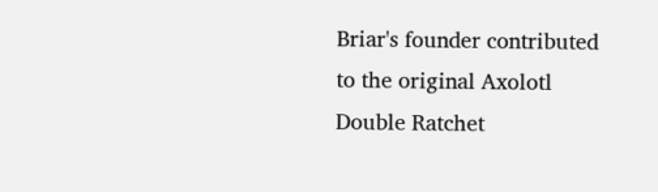Briar's founder contributed to the original Axolotl Double Ratchet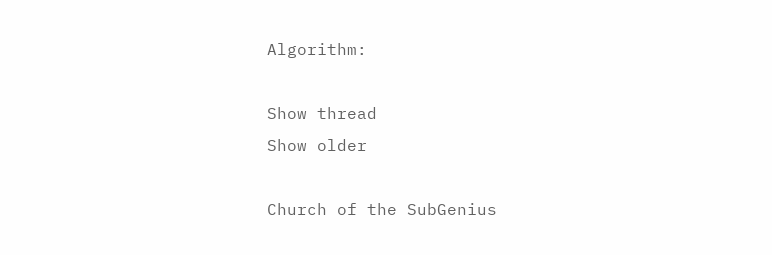Algorithm:

Show thread
Show older

Church of the SubGenius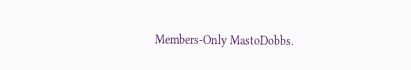Members-Only MastoDobbs.